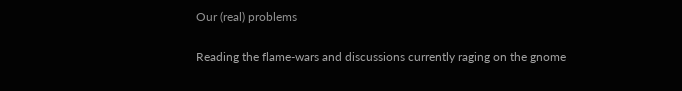Our (real) problems

Reading the flame-wars and discussions currently raging on the gnome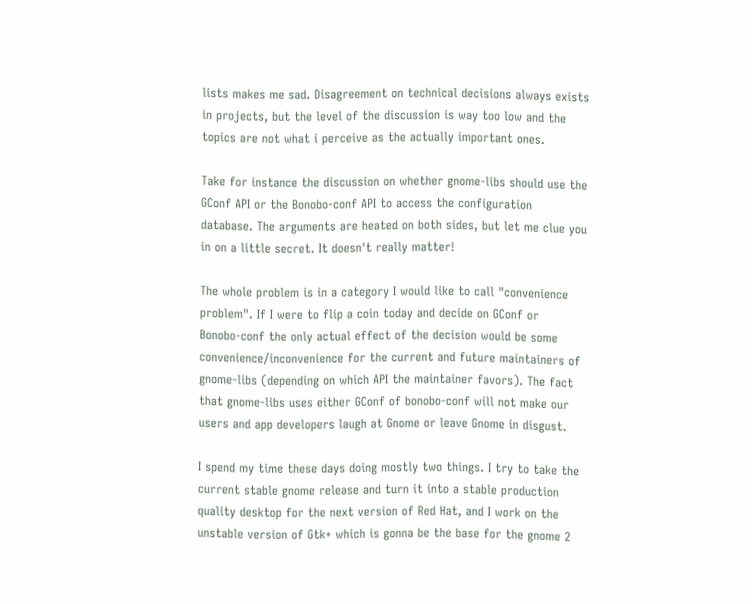lists makes me sad. Disagreement on technical decisions always exists
in projects, but the level of the discussion is way too low and the
topics are not what i perceive as the actually important ones.

Take for instance the discussion on whether gnome-libs should use the
GConf API or the Bonobo-conf API to access the configuration
database. The arguments are heated on both sides, but let me clue you
in on a little secret. It doesn't really matter!

The whole problem is in a category I would like to call "convenience
problem". If I were to flip a coin today and decide on GConf or
Bonobo-conf the only actual effect of the decision would be some
convenience/inconvenience for the current and future maintainers of
gnome-libs (depending on which API the maintainer favors). The fact
that gnome-libs uses either GConf of bonobo-conf will not make our
users and app developers laugh at Gnome or leave Gnome in disgust.

I spend my time these days doing mostly two things. I try to take the
current stable gnome release and turn it into a stable production
quality desktop for the next version of Red Hat, and I work on the
unstable version of Gtk+ which is gonna be the base for the gnome 2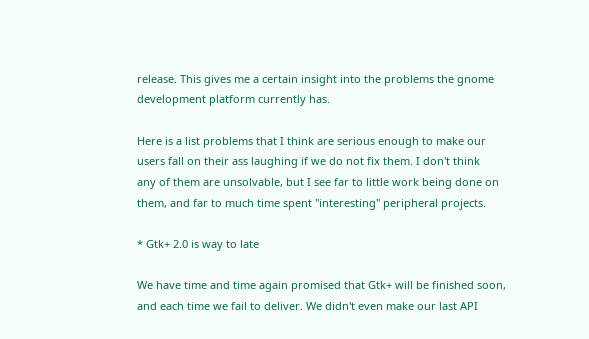release. This gives me a certain insight into the problems the gnome
development platform currently has.

Here is a list problems that I think are serious enough to make our
users fall on their ass laughing if we do not fix them. I don't think
any of them are unsolvable, but I see far to little work being done on
them, and far to much time spent "interesting" peripheral projects.

* Gtk+ 2.0 is way to late

We have time and time again promised that Gtk+ will be finished soon,
and each time we fail to deliver. We didn't even make our last API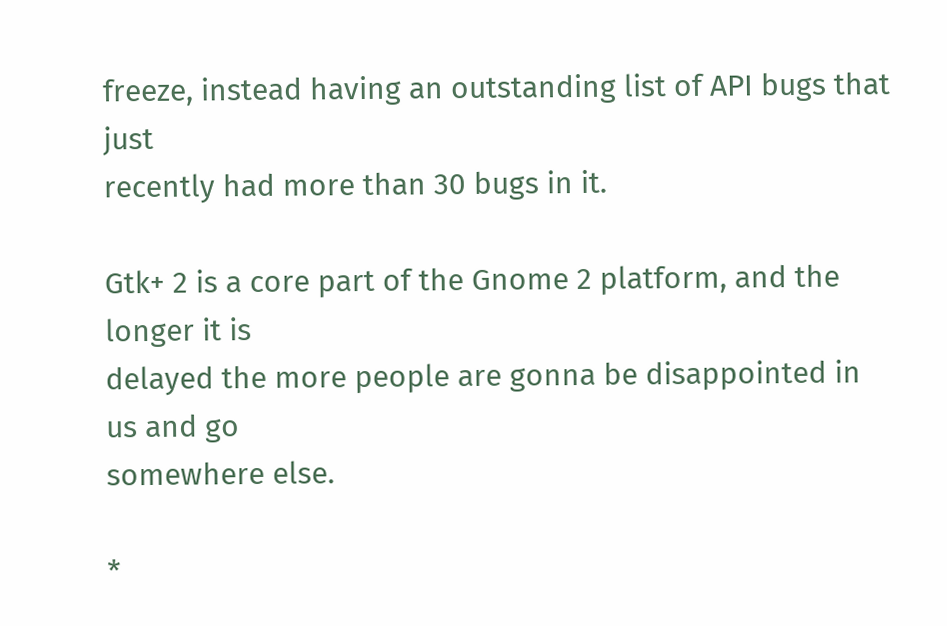freeze, instead having an outstanding list of API bugs that just
recently had more than 30 bugs in it.

Gtk+ 2 is a core part of the Gnome 2 platform, and the longer it is
delayed the more people are gonna be disappointed in us and go
somewhere else.

*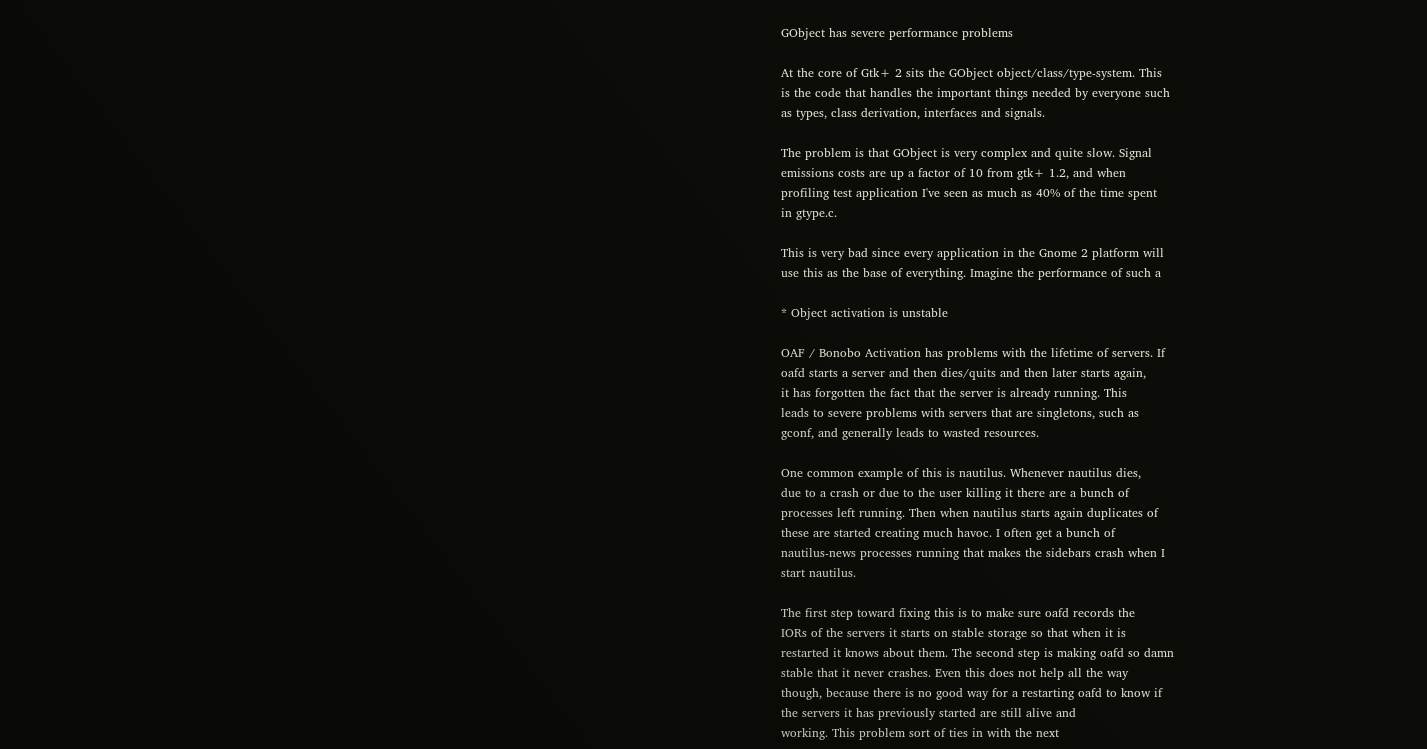GObject has severe performance problems

At the core of Gtk+ 2 sits the GObject object/class/type-system. This
is the code that handles the important things needed by everyone such
as types, class derivation, interfaces and signals.

The problem is that GObject is very complex and quite slow. Signal
emissions costs are up a factor of 10 from gtk+ 1.2, and when
profiling test application I've seen as much as 40% of the time spent
in gtype.c.

This is very bad since every application in the Gnome 2 platform will
use this as the base of everything. Imagine the performance of such a

* Object activation is unstable

OAF / Bonobo Activation has problems with the lifetime of servers. If
oafd starts a server and then dies/quits and then later starts again,
it has forgotten the fact that the server is already running. This
leads to severe problems with servers that are singletons, such as
gconf, and generally leads to wasted resources.

One common example of this is nautilus. Whenever nautilus dies,
due to a crash or due to the user killing it there are a bunch of
processes left running. Then when nautilus starts again duplicates of
these are started creating much havoc. I often get a bunch of
nautilus-news processes running that makes the sidebars crash when I
start nautilus.

The first step toward fixing this is to make sure oafd records the
IORs of the servers it starts on stable storage so that when it is
restarted it knows about them. The second step is making oafd so damn
stable that it never crashes. Even this does not help all the way
though, because there is no good way for a restarting oafd to know if
the servers it has previously started are still alive and
working. This problem sort of ties in with the next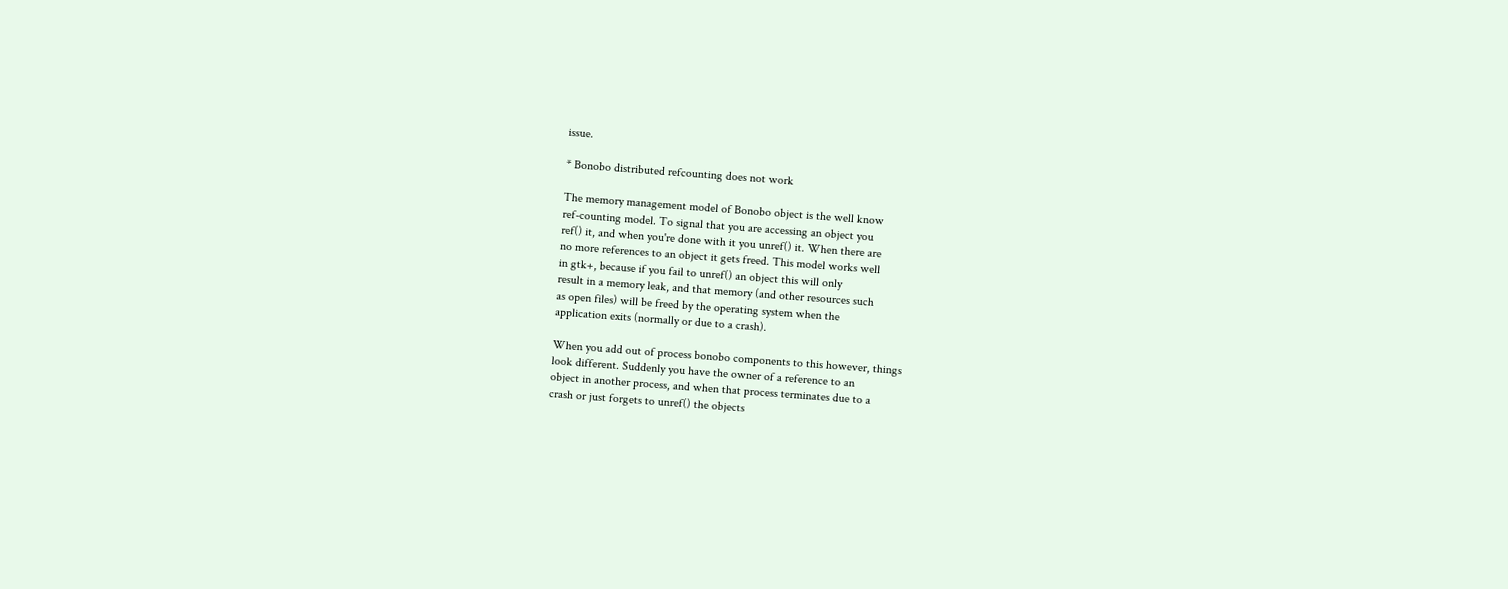issue.

* Bonobo distributed refcounting does not work

The memory management model of Bonobo object is the well know
ref-counting model. To signal that you are accessing an object you
ref() it, and when you're done with it you unref() it. When there are
no more references to an object it gets freed. This model works well
in gtk+, because if you fail to unref() an object this will only
result in a memory leak, and that memory (and other resources such
as open files) will be freed by the operating system when the
application exits (normally or due to a crash).

When you add out of process bonobo components to this however, things
look different. Suddenly you have the owner of a reference to an
object in another process, and when that process terminates due to a
crash or just forgets to unref() the objects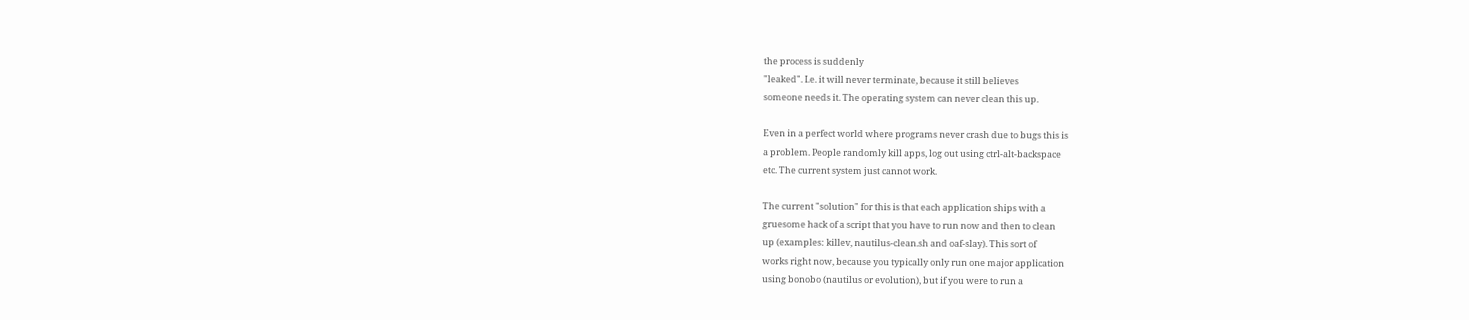the process is suddenly
"leaked". I.e. it will never terminate, because it still believes
someone needs it. The operating system can never clean this up.

Even in a perfect world where programs never crash due to bugs this is
a problem. People randomly kill apps, log out using ctrl-alt-backspace
etc. The current system just cannot work.

The current "solution" for this is that each application ships with a
gruesome hack of a script that you have to run now and then to clean
up (examples: killev, nautilus-clean.sh and oaf-slay). This sort of
works right now, because you typically only run one major application
using bonobo (nautilus or evolution), but if you were to run a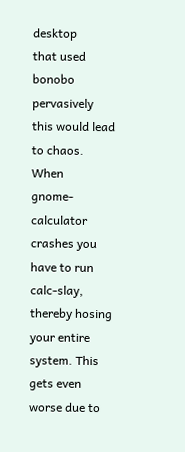desktop
that used bonobo pervasively this would lead to chaos. When
gnome-calculator crashes you have to run calc-slay, thereby hosing
your entire system. This gets even worse due to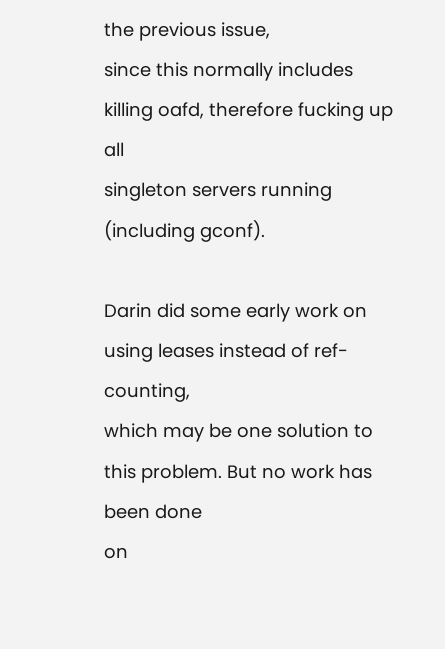the previous issue,
since this normally includes killing oafd, therefore fucking up all
singleton servers running (including gconf).

Darin did some early work on using leases instead of ref-counting,
which may be one solution to this problem. But no work has been done
on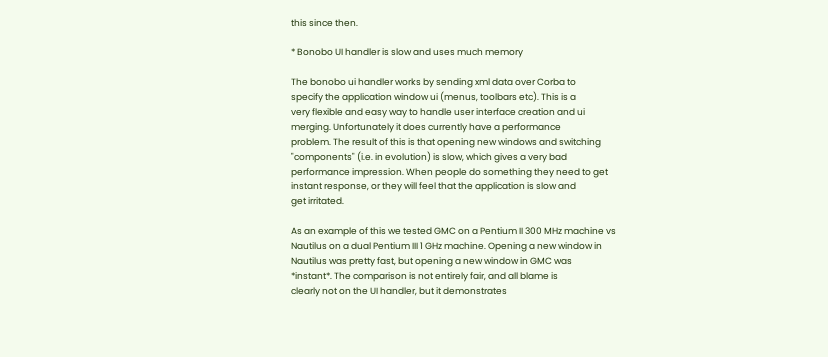this since then.

* Bonobo UI handler is slow and uses much memory

The bonobo ui handler works by sending xml data over Corba to
specify the application window ui (menus, toolbars etc). This is a
very flexible and easy way to handle user interface creation and ui
merging. Unfortunately it does currently have a performance
problem. The result of this is that opening new windows and switching
"components" (i.e. in evolution) is slow, which gives a very bad
performance impression. When people do something they need to get
instant response, or they will feel that the application is slow and
get irritated.

As an example of this we tested GMC on a Pentium II 300 MHz machine vs
Nautilus on a dual Pentium III 1 GHz machine. Opening a new window in
Nautilus was pretty fast, but opening a new window in GMC was
*instant*. The comparison is not entirely fair, and all blame is
clearly not on the UI handler, but it demonstrates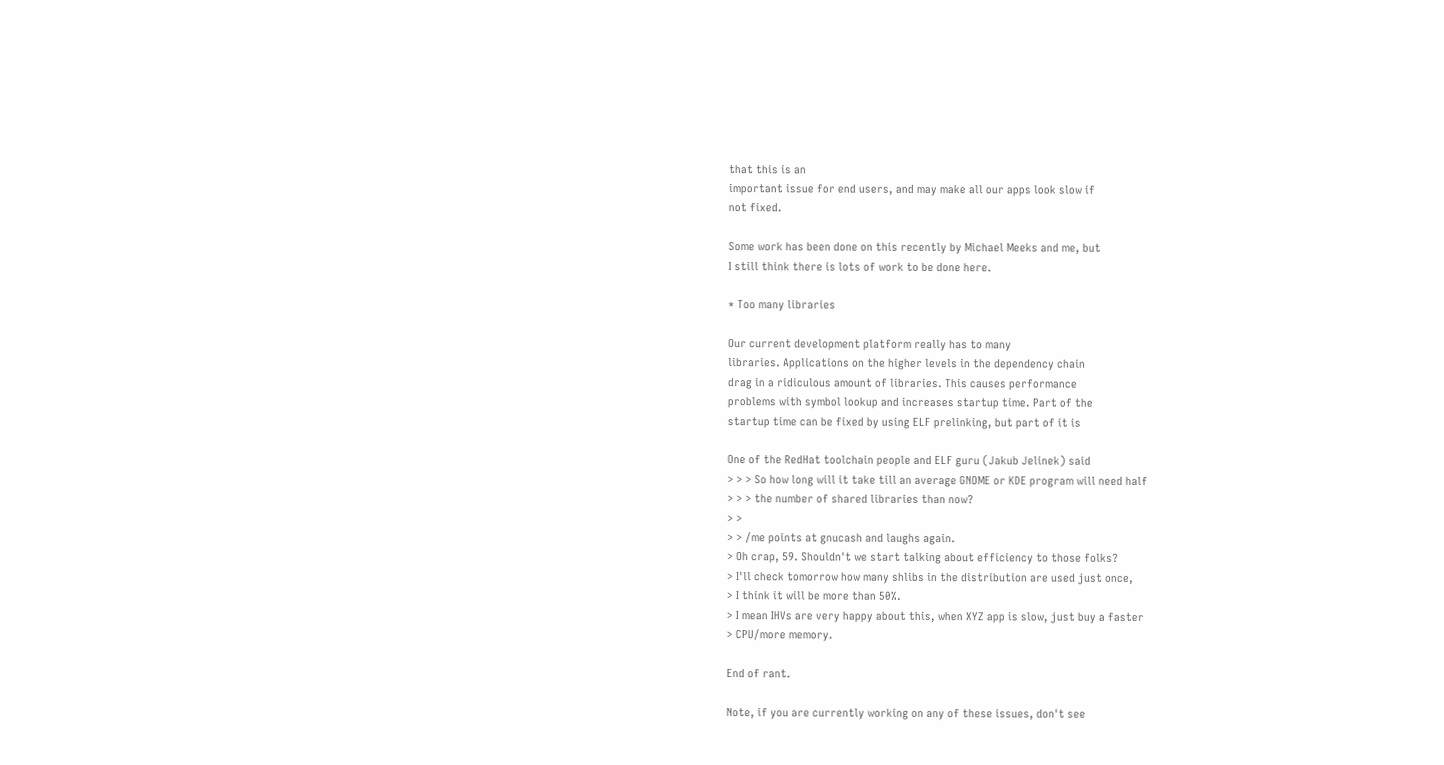that this is an
important issue for end users, and may make all our apps look slow if
not fixed.

Some work has been done on this recently by Michael Meeks and me, but
I still think there is lots of work to be done here.

* Too many libraries

Our current development platform really has to many
libraries. Applications on the higher levels in the dependency chain
drag in a ridiculous amount of libraries. This causes performance
problems with symbol lookup and increases startup time. Part of the
startup time can be fixed by using ELF prelinking, but part of it is

One of the RedHat toolchain people and ELF guru (Jakub Jelinek) said
> > > So how long will it take till an average GNOME or KDE program will need half
> > > the number of shared libraries than now?
> >
> > /me points at gnucash and laughs again.
> Oh crap, 59. Shouldn't we start talking about efficiency to those folks?
> I'll check tomorrow how many shlibs in the distribution are used just once,
> I think it will be more than 50%.
> I mean IHVs are very happy about this, when XYZ app is slow, just buy a faster
> CPU/more memory.

End of rant.

Note, if you are currently working on any of these issues, don't see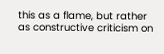this as a flame, but rather as constructive criticism on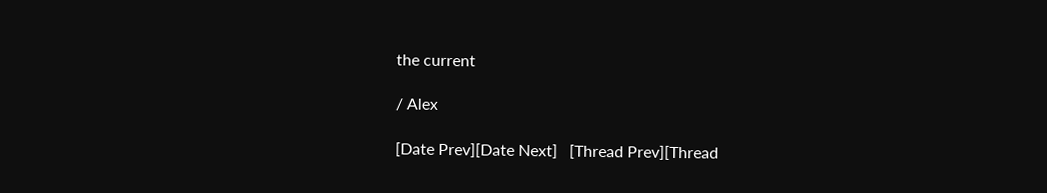the current

/ Alex

[Date Prev][Date Next]   [Thread Prev][Thread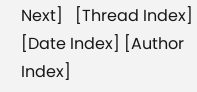Next]   [Thread Index] [Date Index] [Author Index]